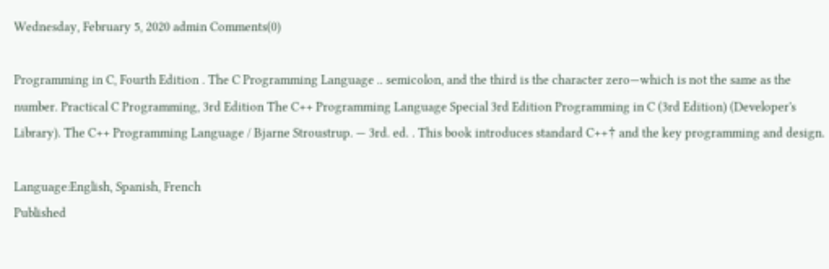Wednesday, February 5, 2020 admin Comments(0)

Programming in C, Fourth Edition . The C Programming Language .. semicolon, and the third is the character zero—which is not the same as the number. Practical C Programming, 3rd Edition The C++ Programming Language Special 3rd Edition Programming in C (3rd Edition) (Developer's Library). The C++ Programming Language / Bjarne Stroustrup. — 3rd. ed. . This book introduces standard C++† and the key programming and design.

Language:English, Spanish, French
Published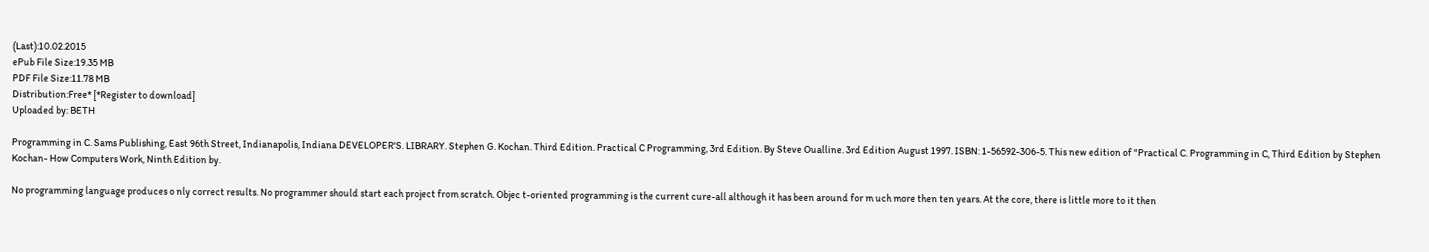(Last):10.02.2015
ePub File Size:19.35 MB
PDF File Size:11.78 MB
Distribution:Free* [*Register to download]
Uploaded by: BETH

Programming in C. Sams Publishing, East 96th Street, Indianapolis, Indiana DEVELOPER'S. LIBRARY. Stephen G. Kochan. Third Edition. Practical C Programming, 3rd Edition. By Steve Oualline. 3rd Edition August 1997. ISBN: 1-56592-306-5. This new edition of "Practical C. Programming in C, Third Edition by Stephen Kochan- How Computers Work, Ninth Edition by.

No programming language produces o nly correct results. No programmer should start each project from scratch. Objec t-oriented programming is the current cure-all although it has been around for m uch more then ten years. At the core, there is little more to it then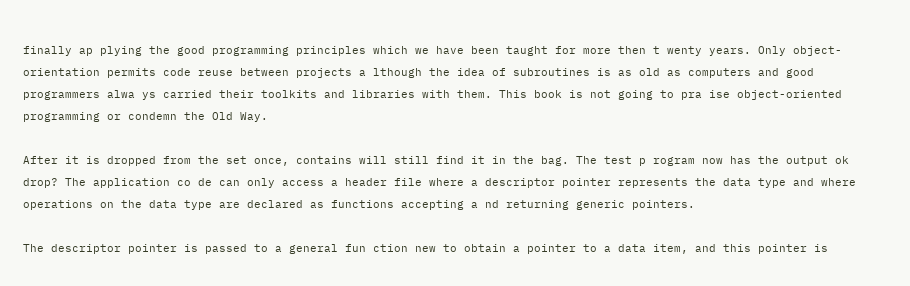finally ap plying the good programming principles which we have been taught for more then t wenty years. Only object-orientation permits code reuse between projects a lthough the idea of subroutines is as old as computers and good programmers alwa ys carried their toolkits and libraries with them. This book is not going to pra ise object-oriented programming or condemn the Old Way.

After it is dropped from the set once, contains will still find it in the bag. The test p rogram now has the output ok drop? The application co de can only access a header file where a descriptor pointer represents the data type and where operations on the data type are declared as functions accepting a nd returning generic pointers.

The descriptor pointer is passed to a general fun ction new to obtain a pointer to a data item, and this pointer is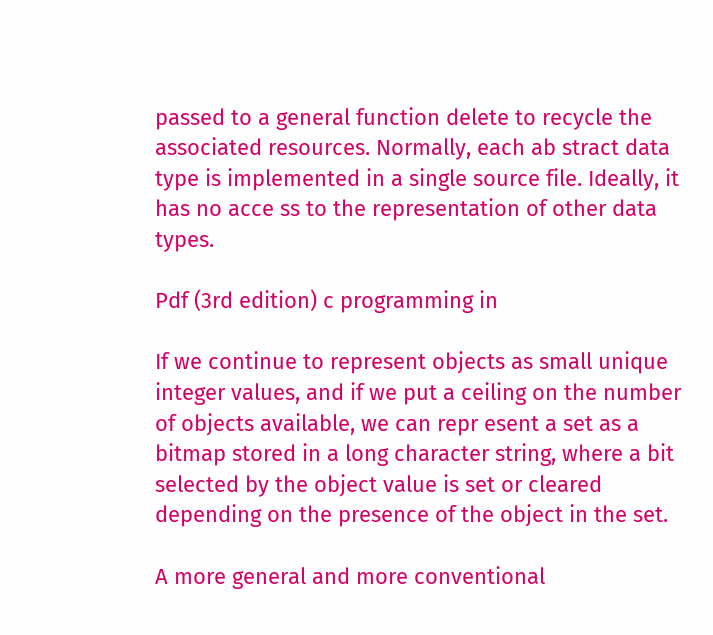passed to a general function delete to recycle the associated resources. Normally, each ab stract data type is implemented in a single source file. Ideally, it has no acce ss to the representation of other data types.

Pdf (3rd edition) c programming in

If we continue to represent objects as small unique integer values, and if we put a ceiling on the number of objects available, we can repr esent a set as a bitmap stored in a long character string, where a bit selected by the object value is set or cleared depending on the presence of the object in the set.

A more general and more conventional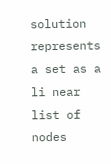solution represents a set as a li near list of nodes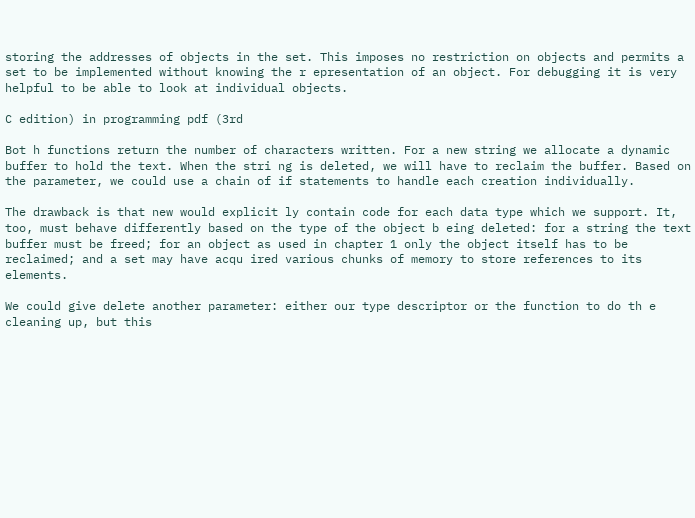storing the addresses of objects in the set. This imposes no restriction on objects and permits a set to be implemented without knowing the r epresentation of an object. For debugging it is very helpful to be able to look at individual objects.

C edition) in programming pdf (3rd

Bot h functions return the number of characters written. For a new string we allocate a dynamic buffer to hold the text. When the stri ng is deleted, we will have to reclaim the buffer. Based on the parameter, we could use a chain of if statements to handle each creation individually.

The drawback is that new would explicit ly contain code for each data type which we support. It, too, must behave differently based on the type of the object b eing deleted: for a string the text buffer must be freed; for an object as used in chapter 1 only the object itself has to be reclaimed; and a set may have acqu ired various chunks of memory to store references to its elements.

We could give delete another parameter: either our type descriptor or the function to do th e cleaning up, but this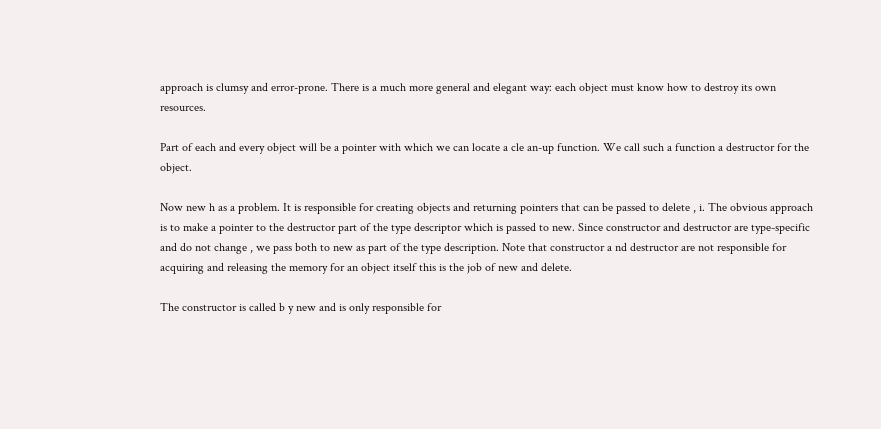approach is clumsy and error-prone. There is a much more general and elegant way: each object must know how to destroy its own resources.

Part of each and every object will be a pointer with which we can locate a cle an-up function. We call such a function a destructor for the object.

Now new h as a problem. It is responsible for creating objects and returning pointers that can be passed to delete , i. The obvious approach is to make a pointer to the destructor part of the type descriptor which is passed to new. Since constructor and destructor are type-specific and do not change , we pass both to new as part of the type description. Note that constructor a nd destructor are not responsible for acquiring and releasing the memory for an object itself this is the job of new and delete.

The constructor is called b y new and is only responsible for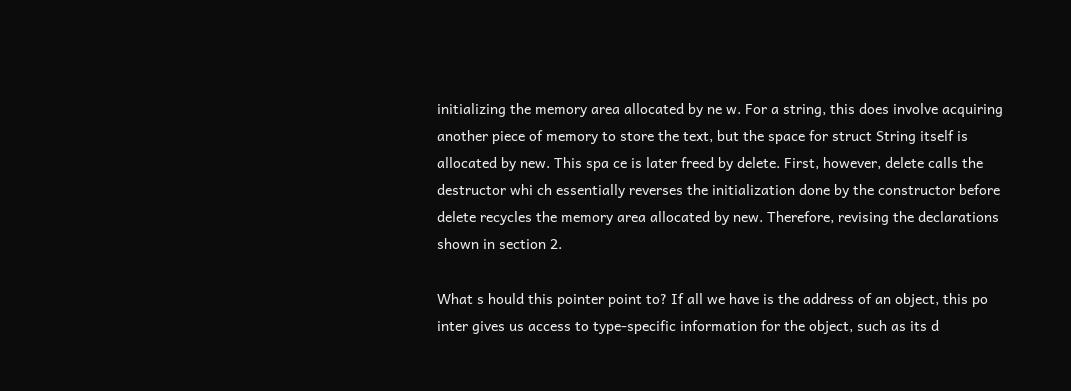initializing the memory area allocated by ne w. For a string, this does involve acquiring another piece of memory to store the text, but the space for struct String itself is allocated by new. This spa ce is later freed by delete. First, however, delete calls the destructor whi ch essentially reverses the initialization done by the constructor before delete recycles the memory area allocated by new. Therefore, revising the declarations shown in section 2.

What s hould this pointer point to? If all we have is the address of an object, this po inter gives us access to type-specific information for the object, such as its d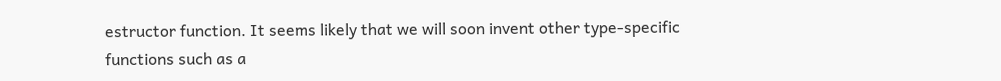estructor function. It seems likely that we will soon invent other type-specific functions such as a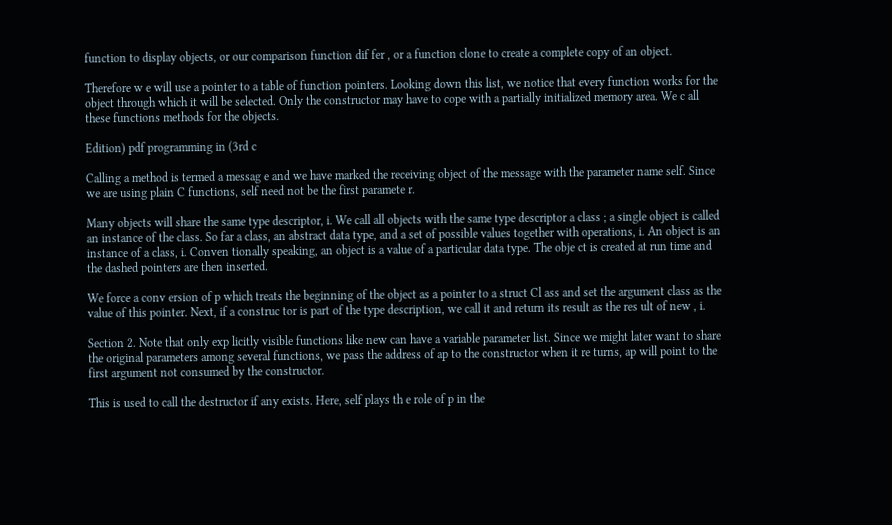function to display objects, or our comparison function dif fer , or a function clone to create a complete copy of an object.

Therefore w e will use a pointer to a table of function pointers. Looking down this list, we notice that every function works for the object through which it will be selected. Only the constructor may have to cope with a partially initialized memory area. We c all these functions methods for the objects.

Edition) pdf programming in (3rd c

Calling a method is termed a messag e and we have marked the receiving object of the message with the parameter name self. Since we are using plain C functions, self need not be the first paramete r.

Many objects will share the same type descriptor, i. We call all objects with the same type descriptor a class ; a single object is called an instance of the class. So far a class, an abstract data type, and a set of possible values together with operations, i. An object is an instance of a class, i. Conven tionally speaking, an object is a value of a particular data type. The obje ct is created at run time and the dashed pointers are then inserted.

We force a conv ersion of p which treats the beginning of the object as a pointer to a struct Cl ass and set the argument class as the value of this pointer. Next, if a construc tor is part of the type description, we call it and return its result as the res ult of new , i.

Section 2. Note that only exp licitly visible functions like new can have a variable parameter list. Since we might later want to share the original parameters among several functions, we pass the address of ap to the constructor when it re turns, ap will point to the first argument not consumed by the constructor.

This is used to call the destructor if any exists. Here, self plays th e role of p in the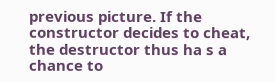previous picture. If the constructor decides to cheat, the destructor thus ha s a chance to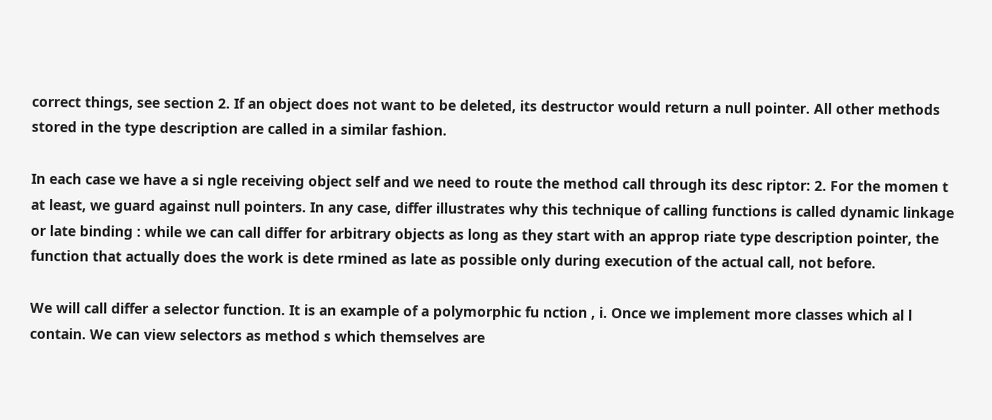correct things, see section 2. If an object does not want to be deleted, its destructor would return a null pointer. All other methods stored in the type description are called in a similar fashion.

In each case we have a si ngle receiving object self and we need to route the method call through its desc riptor: 2. For the momen t at least, we guard against null pointers. In any case, differ illustrates why this technique of calling functions is called dynamic linkage or late binding : while we can call differ for arbitrary objects as long as they start with an approp riate type description pointer, the function that actually does the work is dete rmined as late as possible only during execution of the actual call, not before.

We will call differ a selector function. It is an example of a polymorphic fu nction , i. Once we implement more classes which al l contain. We can view selectors as method s which themselves are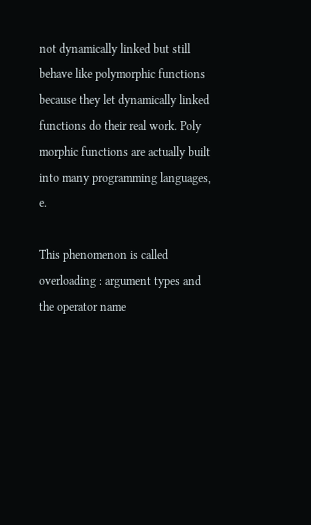not dynamically linked but still behave like polymorphic functions because they let dynamically linked functions do their real work. Poly morphic functions are actually built into many programming languages, e.

This phenomenon is called overloading : argument types and the operator name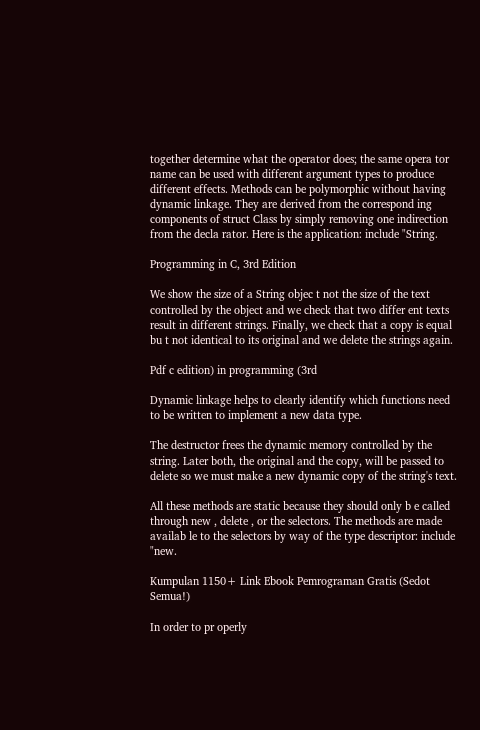together determine what the operator does; the same opera tor name can be used with different argument types to produce different effects. Methods can be polymorphic without having dynamic linkage. They are derived from the correspond ing components of struct Class by simply removing one indirection from the decla rator. Here is the application: include "String.

Programming in C, 3rd Edition

We show the size of a String objec t not the size of the text controlled by the object and we check that two differ ent texts result in different strings. Finally, we check that a copy is equal bu t not identical to its original and we delete the strings again.

Pdf c edition) in programming (3rd

Dynamic linkage helps to clearly identify which functions need to be written to implement a new data type.

The destructor frees the dynamic memory controlled by the string. Later both, the original and the copy, will be passed to delete so we must make a new dynamic copy of the string's text.

All these methods are static because they should only b e called through new , delete , or the selectors. The methods are made availab le to the selectors by way of the type descriptor: include "new.

Kumpulan 1150+ Link Ebook Pemrograman Gratis (Sedot Semua!)

In order to pr operly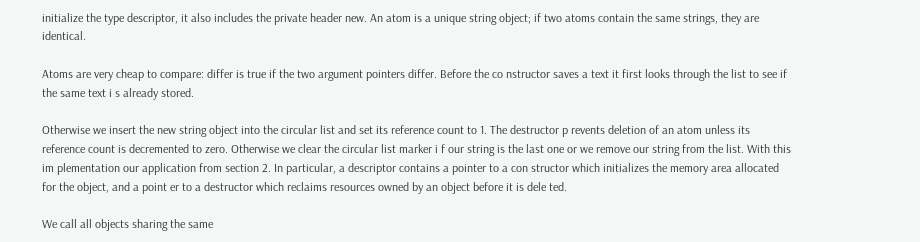initialize the type descriptor, it also includes the private header new. An atom is a unique string object; if two atoms contain the same strings, they are identical.

Atoms are very cheap to compare: differ is true if the two argument pointers differ. Before the co nstructor saves a text it first looks through the list to see if the same text i s already stored.

Otherwise we insert the new string object into the circular list and set its reference count to 1. The destructor p revents deletion of an atom unless its reference count is decremented to zero. Otherwise we clear the circular list marker i f our string is the last one or we remove our string from the list. With this im plementation our application from section 2. In particular, a descriptor contains a pointer to a con structor which initializes the memory area allocated for the object, and a point er to a destructor which reclaims resources owned by an object before it is dele ted.

We call all objects sharing the same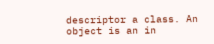descriptor a class. An object is an in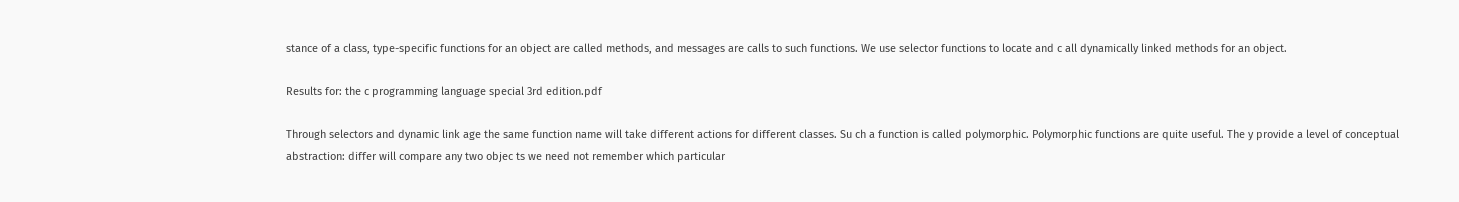stance of a class, type-specific functions for an object are called methods, and messages are calls to such functions. We use selector functions to locate and c all dynamically linked methods for an object.

Results for: the c programming language special 3rd edition.pdf

Through selectors and dynamic link age the same function name will take different actions for different classes. Su ch a function is called polymorphic. Polymorphic functions are quite useful. The y provide a level of conceptual abstraction: differ will compare any two objec ts we need not remember which particular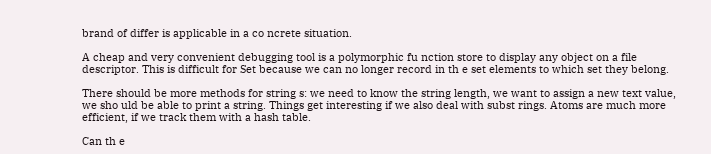brand of differ is applicable in a co ncrete situation.

A cheap and very convenient debugging tool is a polymorphic fu nction store to display any object on a file descriptor. This is difficult for Set because we can no longer record in th e set elements to which set they belong.

There should be more methods for string s: we need to know the string length, we want to assign a new text value, we sho uld be able to print a string. Things get interesting if we also deal with subst rings. Atoms are much more efficient, if we track them with a hash table.

Can th e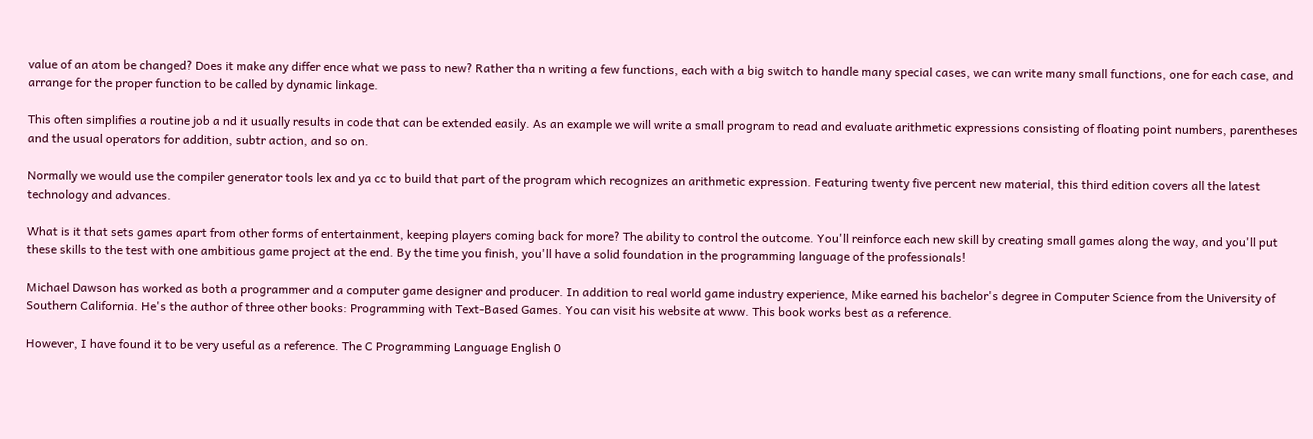value of an atom be changed? Does it make any differ ence what we pass to new? Rather tha n writing a few functions, each with a big switch to handle many special cases, we can write many small functions, one for each case, and arrange for the proper function to be called by dynamic linkage.

This often simplifies a routine job a nd it usually results in code that can be extended easily. As an example we will write a small program to read and evaluate arithmetic expressions consisting of floating point numbers, parentheses and the usual operators for addition, subtr action, and so on.

Normally we would use the compiler generator tools lex and ya cc to build that part of the program which recognizes an arithmetic expression. Featuring twenty five percent new material, this third edition covers all the latest technology and advances.

What is it that sets games apart from other forms of entertainment, keeping players coming back for more? The ability to control the outcome. You'll reinforce each new skill by creating small games along the way, and you'll put these skills to the test with one ambitious game project at the end. By the time you finish, you'll have a solid foundation in the programming language of the professionals!

Michael Dawson has worked as both a programmer and a computer game designer and producer. In addition to real world game industry experience, Mike earned his bachelor's degree in Computer Science from the University of Southern California. He's the author of three other books: Programming with Text-Based Games. You can visit his website at www. This book works best as a reference.

However, I have found it to be very useful as a reference. The C Programming Language English 0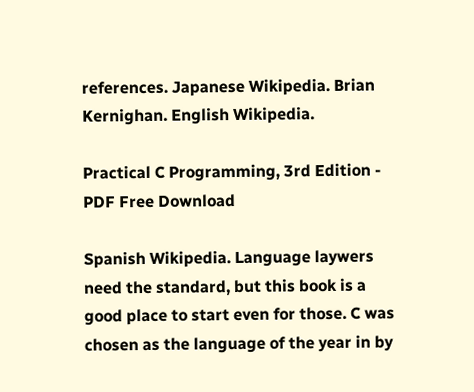references. Japanese Wikipedia. Brian Kernighan. English Wikipedia.

Practical C Programming, 3rd Edition - PDF Free Download

Spanish Wikipedia. Language laywers need the standard, but this book is a good place to start even for those. C was chosen as the language of the year in by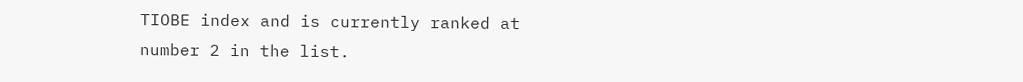TIOBE index and is currently ranked at number 2 in the list.